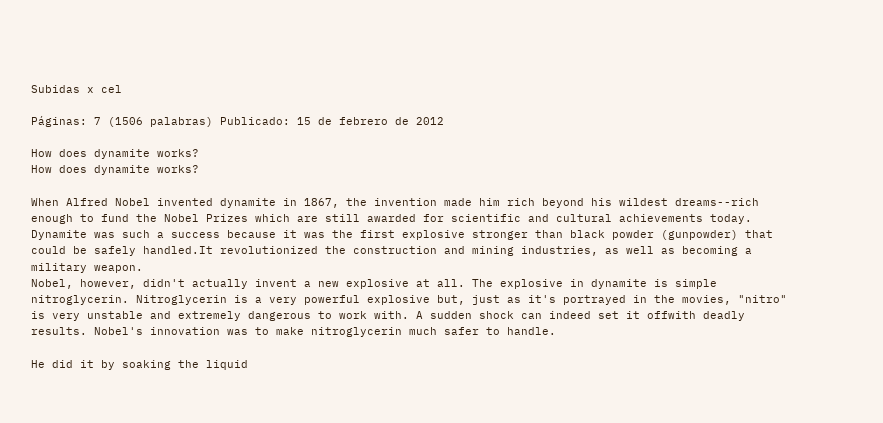Subidas x cel

Páginas: 7 (1506 palabras) Publicado: 15 de febrero de 2012

How does dynamite works?
How does dynamite works?

When Alfred Nobel invented dynamite in 1867, the invention made him rich beyond his wildest dreams--rich enough to fund the Nobel Prizes which are still awarded for scientific and cultural achievements today. Dynamite was such a success because it was the first explosive stronger than black powder (gunpowder) that could be safely handled.It revolutionized the construction and mining industries, as well as becoming a military weapon.
Nobel, however, didn't actually invent a new explosive at all. The explosive in dynamite is simple nitroglycerin. Nitroglycerin is a very powerful explosive but, just as it's portrayed in the movies, "nitro" is very unstable and extremely dangerous to work with. A sudden shock can indeed set it offwith deadly results. Nobel's innovation was to make nitroglycerin much safer to handle.

He did it by soaking the liquid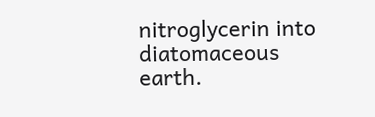nitroglycerin into diatomaceous earth.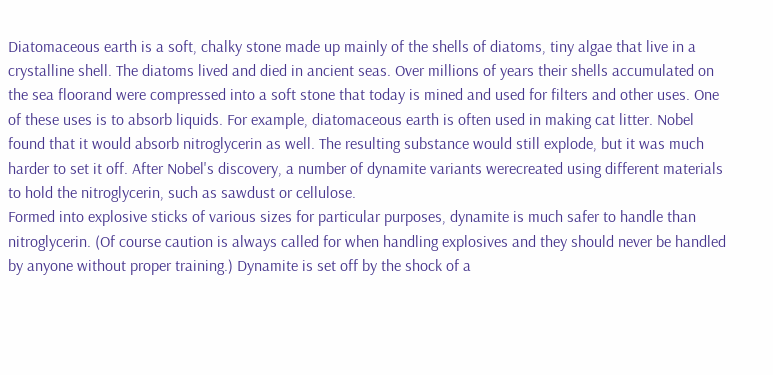Diatomaceous earth is a soft, chalky stone made up mainly of the shells of diatoms, tiny algae that live in a crystalline shell. The diatoms lived and died in ancient seas. Over millions of years their shells accumulated on the sea floorand were compressed into a soft stone that today is mined and used for filters and other uses. One of these uses is to absorb liquids. For example, diatomaceous earth is often used in making cat litter. Nobel found that it would absorb nitroglycerin as well. The resulting substance would still explode, but it was much harder to set it off. After Nobel's discovery, a number of dynamite variants werecreated using different materials to hold the nitroglycerin, such as sawdust or cellulose.
Formed into explosive sticks of various sizes for particular purposes, dynamite is much safer to handle than nitroglycerin. (Of course caution is always called for when handling explosives and they should never be handled by anyone without proper training.) Dynamite is set off by the shock of a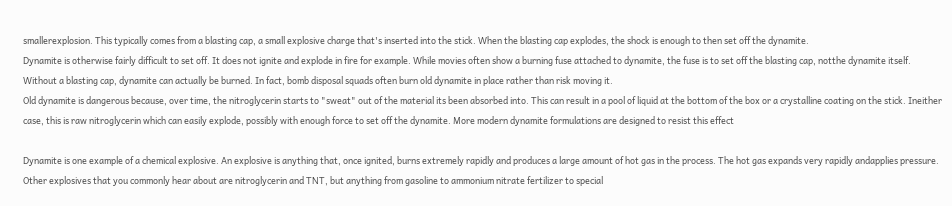smallerexplosion. This typically comes from a blasting cap, a small explosive charge that's inserted into the stick. When the blasting cap explodes, the shock is enough to then set off the dynamite.
Dynamite is otherwise fairly difficult to set off. It does not ignite and explode in fire for example. While movies often show a burning fuse attached to dynamite, the fuse is to set off the blasting cap, notthe dynamite itself. Without a blasting cap, dynamite can actually be burned. In fact, bomb disposal squads often burn old dynamite in place rather than risk moving it.
Old dynamite is dangerous because, over time, the nitroglycerin starts to "sweat" out of the material its been absorbed into. This can result in a pool of liquid at the bottom of the box or a crystalline coating on the stick. Ineither case, this is raw nitroglycerin which can easily explode, possibly with enough force to set off the dynamite. More modern dynamite formulations are designed to resist this effect

Dynamite is one example of a chemical explosive. An explosive is anything that, once ignited, burns extremely rapidly and produces a large amount of hot gas in the process. The hot gas expands very rapidly andapplies pressure. Other explosives that you commonly hear about are nitroglycerin and TNT, but anything from gasoline to ammonium nitrate fertilizer to special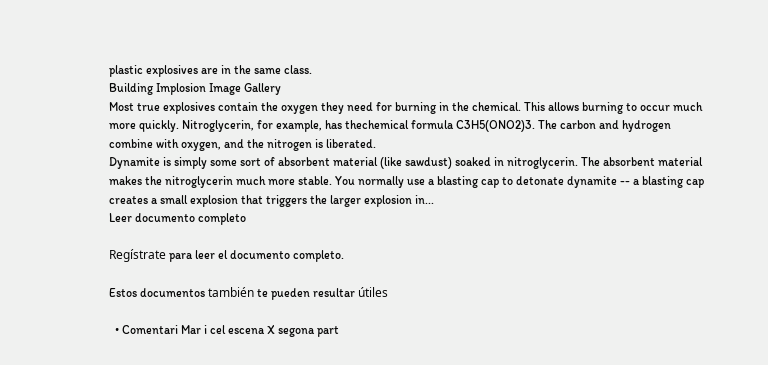plastic explosives are in the same class.
Building Implosion Image Gallery
Most true explosives contain the oxygen they need for burning in the chemical. This allows burning to occur much more quickly. Nitroglycerin, for example, has thechemical formula C3H5(ONO2)3. The carbon and hydrogen combine with oxygen, and the nitrogen is liberated.
Dynamite is simply some sort of absorbent material (like sawdust) soaked in nitroglycerin. The absorbent material makes the nitroglycerin much more stable. You normally use a blasting cap to detonate dynamite -- a blasting cap creates a small explosion that triggers the larger explosion in...
Leer documento completo

Regístrate para leer el documento completo.

Estos documentos también te pueden resultar útiles

  • Comentari Mar i cel escena X segona part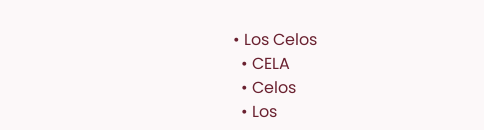• Los Celos
  • CELA
  • Celos
  • Los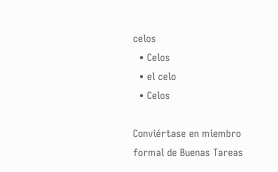celos
  • Celos
  • el celo
  • Celos

Conviértase en miembro formal de Buenas Tareas